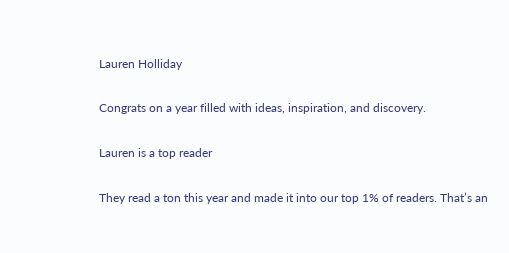Lauren Holliday

Congrats on a year filled with ideas, inspiration, and discovery.

Lauren is a top reader

They read a ton this year and made it into our top 1% of readers. That’s an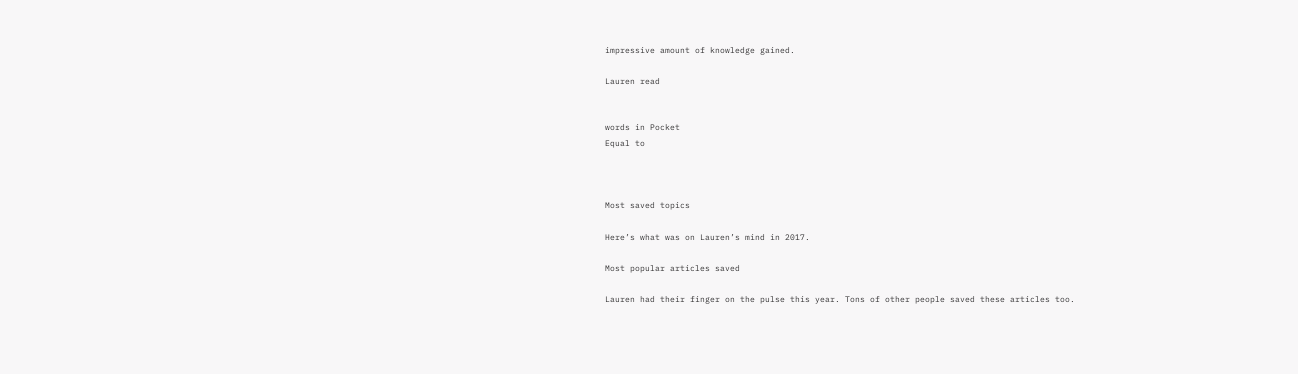impressive amount of knowledge gained.

Lauren read


words in Pocket
Equal to



Most saved topics

Here’s what was on Lauren’s mind in 2017.

Most popular articles saved

Lauren had their finger on the pulse this year. Tons of other people saved these articles too.